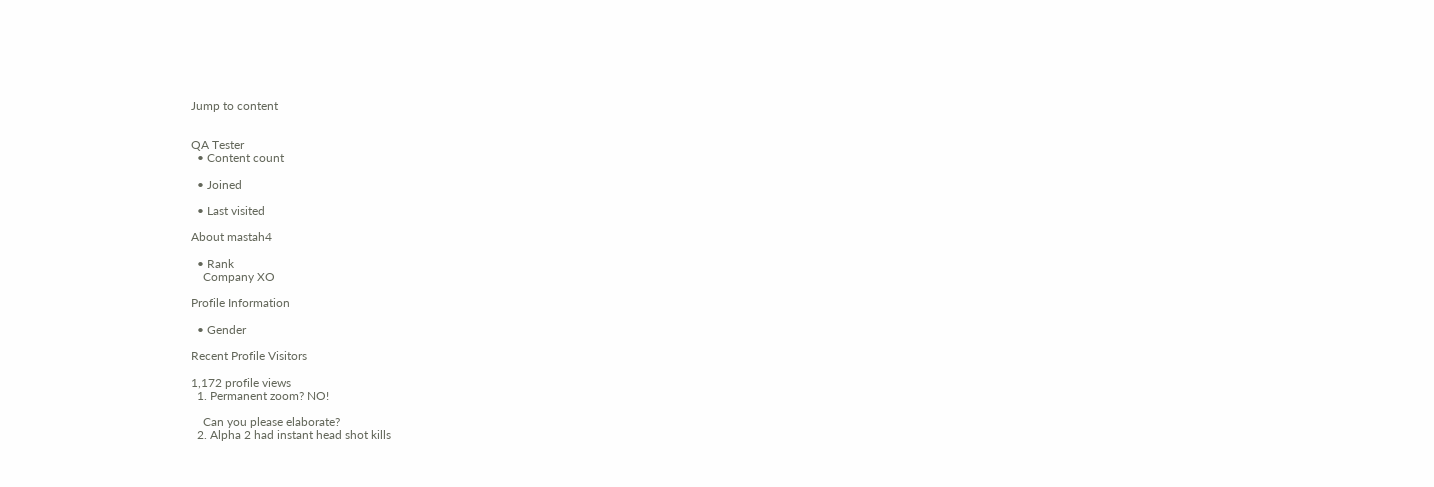Jump to content


QA Tester
  • Content count

  • Joined

  • Last visited

About mastah4

  • Rank
    Company XO

Profile Information

  • Gender

Recent Profile Visitors

1,172 profile views
  1. Permanent zoom? NO!

    Can you please elaborate?
  2. Alpha 2 had instant head shot kills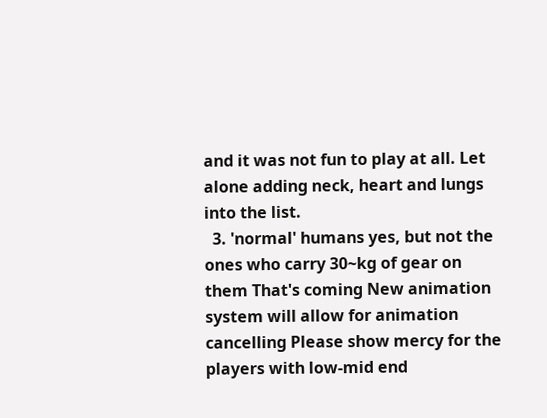and it was not fun to play at all. Let alone adding neck, heart and lungs into the list.
  3. 'normal' humans yes, but not the ones who carry 30~kg of gear on them That's coming New animation system will allow for animation cancelling Please show mercy for the players with low-mid end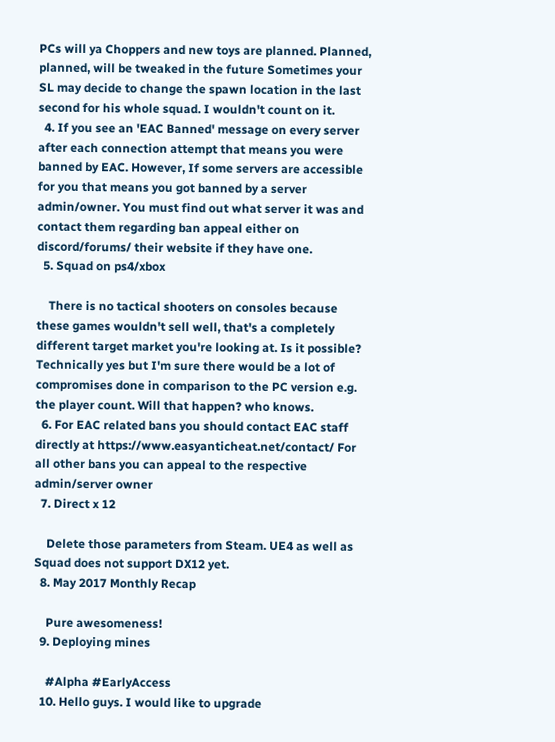PCs will ya Choppers and new toys are planned. Planned, planned, will be tweaked in the future Sometimes your SL may decide to change the spawn location in the last second for his whole squad. I wouldn't count on it.
  4. If you see an 'EAC Banned' message on every server after each connection attempt that means you were banned by EAC. However, If some servers are accessible for you that means you got banned by a server admin/owner. You must find out what server it was and contact them regarding ban appeal either on discord/forums/ their website if they have one.
  5. Squad on ps4/xbox

    There is no tactical shooters on consoles because these games wouldn't sell well, that's a completely different target market you're looking at. Is it possible? Technically yes but I'm sure there would be a lot of compromises done in comparison to the PC version e.g. the player count. Will that happen? who knows.
  6. For EAC related bans you should contact EAC staff directly at https://www.easyanticheat.net/contact/ For all other bans you can appeal to the respective admin/server owner
  7. Direct x 12

    Delete those parameters from Steam. UE4 as well as Squad does not support DX12 yet.
  8. May 2017 Monthly Recap

    Pure awesomeness!
  9. Deploying mines

    #Alpha #EarlyAccess
  10. Hello guys. I would like to upgrade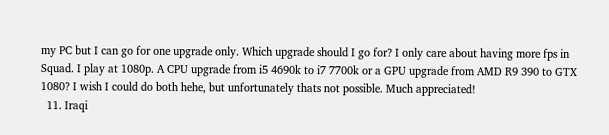my PC but I can go for one upgrade only. Which upgrade should I go for? I only care about having more fps in Squad. I play at 1080p. A CPU upgrade from i5 4690k to i7 7700k or a GPU upgrade from AMD R9 390 to GTX 1080? I wish I could do both hehe, but unfortunately thats not possible. Much appreciated!
  11. Iraqi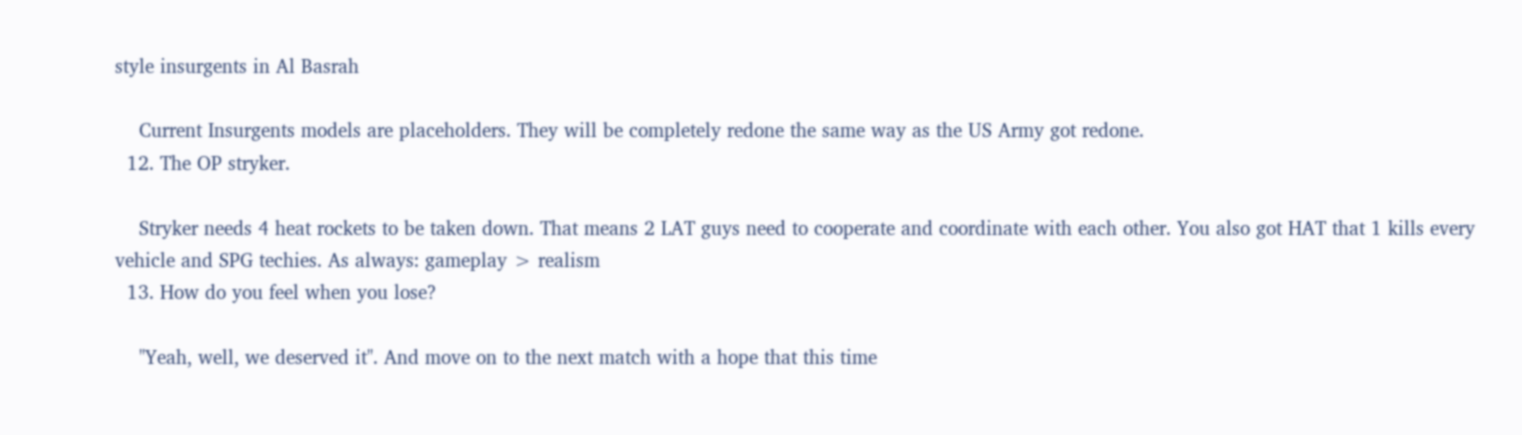style insurgents in Al Basrah

    Current Insurgents models are placeholders. They will be completely redone the same way as the US Army got redone.
  12. The OP stryker.

    Stryker needs 4 heat rockets to be taken down. That means 2 LAT guys need to cooperate and coordinate with each other. You also got HAT that 1 kills every vehicle and SPG techies. As always: gameplay > realism
  13. How do you feel when you lose?

    ''Yeah, well, we deserved it''. And move on to the next match with a hope that this time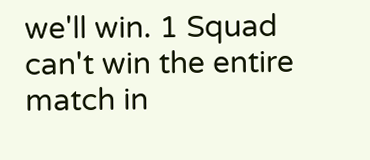we'll win. 1 Squad can't win the entire match in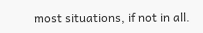most situations, if not in all.